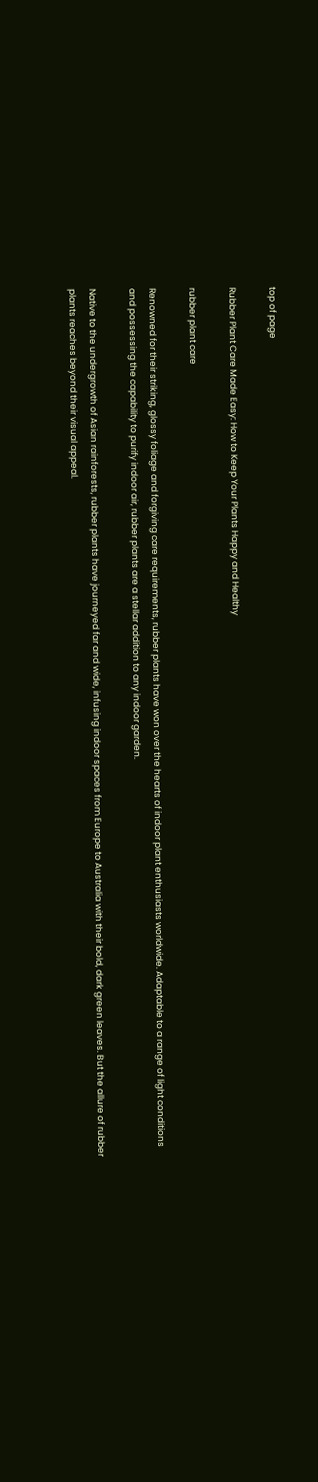top of page

Rubber Plant Care Made Easy: How to Keep Your Plants Happy and Healthy

rubber plant care

Renowned for their striking, glossy foliage and forgiving care requirements, rubber plants have won over the hearts of indoor plant enthusiasts worldwide. Adaptable to a range of light conditions and possessing the capability to purify indoor air, rubber plants are a stellar addition to any indoor garden.

Native to the undergrowth of Asian rainforests, rubber plants have journeyed far and wide, infusing indoor spaces from Europe to Australia with their bold, dark green leaves. But the allure of rubber plants reaches beyond their visual appeal.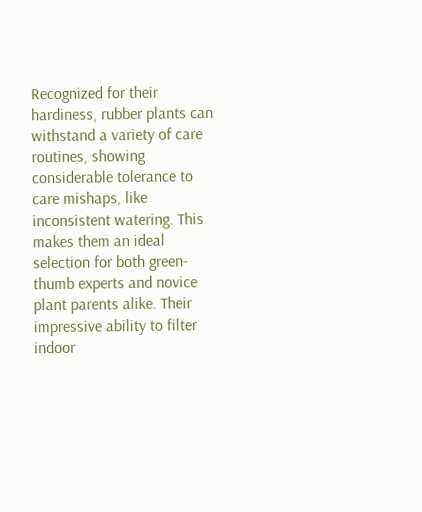Recognized for their hardiness, rubber plants can withstand a variety of care routines, showing considerable tolerance to care mishaps, like inconsistent watering. This makes them an ideal selection for both green-thumb experts and novice plant parents alike. Their impressive ability to filter indoor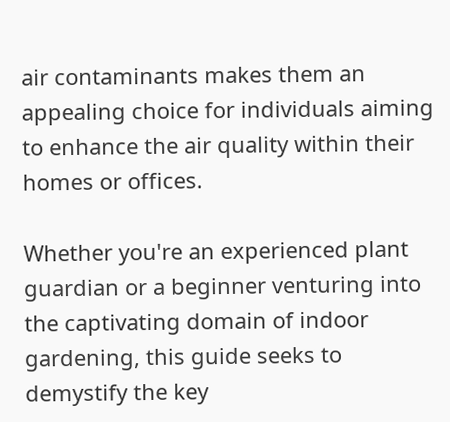air contaminants makes them an appealing choice for individuals aiming to enhance the air quality within their homes or offices.

Whether you're an experienced plant guardian or a beginner venturing into the captivating domain of indoor gardening, this guide seeks to demystify the key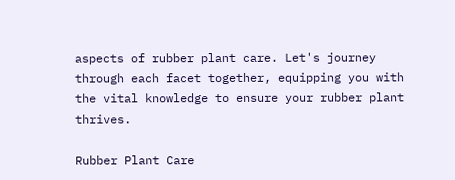aspects of rubber plant care. Let's journey through each facet together, equipping you with the vital knowledge to ensure your rubber plant thrives.

Rubber Plant Care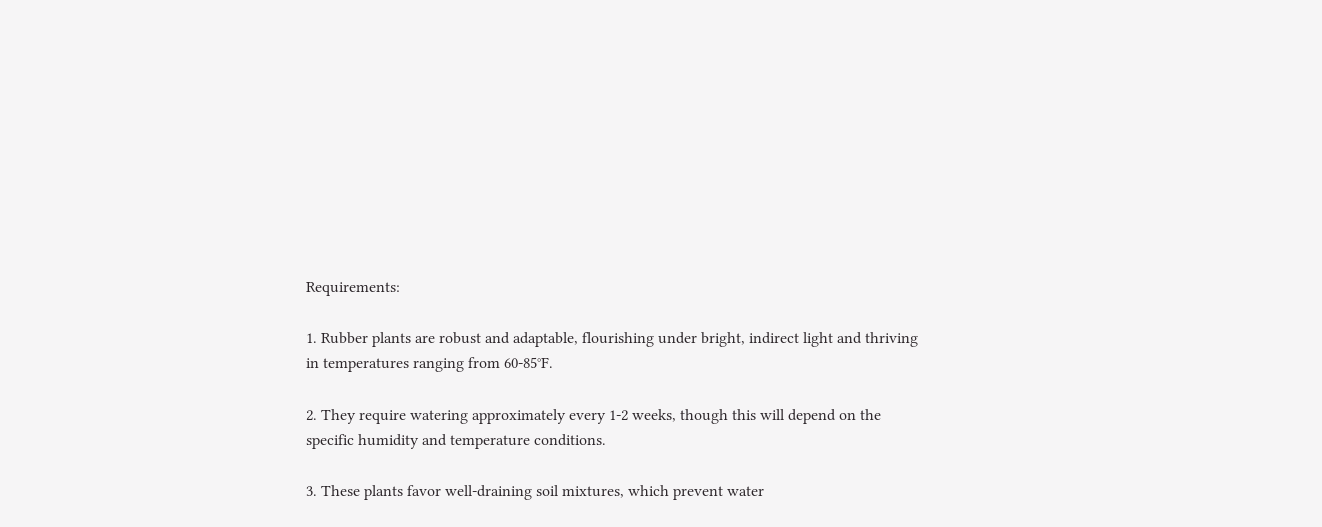Requirements:

1. Rubber plants are robust and adaptable, flourishing under bright, indirect light and thriving in temperatures ranging from 60-85°F.

2. They require watering approximately every 1-2 weeks, though this will depend on the specific humidity and temperature conditions.

3. These plants favor well-draining soil mixtures, which prevent water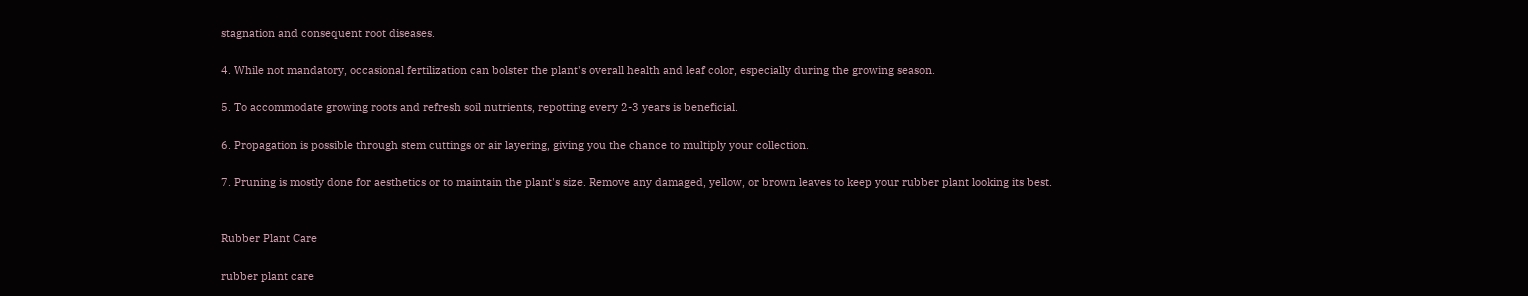stagnation and consequent root diseases.

4. While not mandatory, occasional fertilization can bolster the plant's overall health and leaf color, especially during the growing season.

5. To accommodate growing roots and refresh soil nutrients, repotting every 2-3 years is beneficial.

6. Propagation is possible through stem cuttings or air layering, giving you the chance to multiply your collection.

7. Pruning is mostly done for aesthetics or to maintain the plant's size. Remove any damaged, yellow, or brown leaves to keep your rubber plant looking its best.


Rubber Plant Care

rubber plant care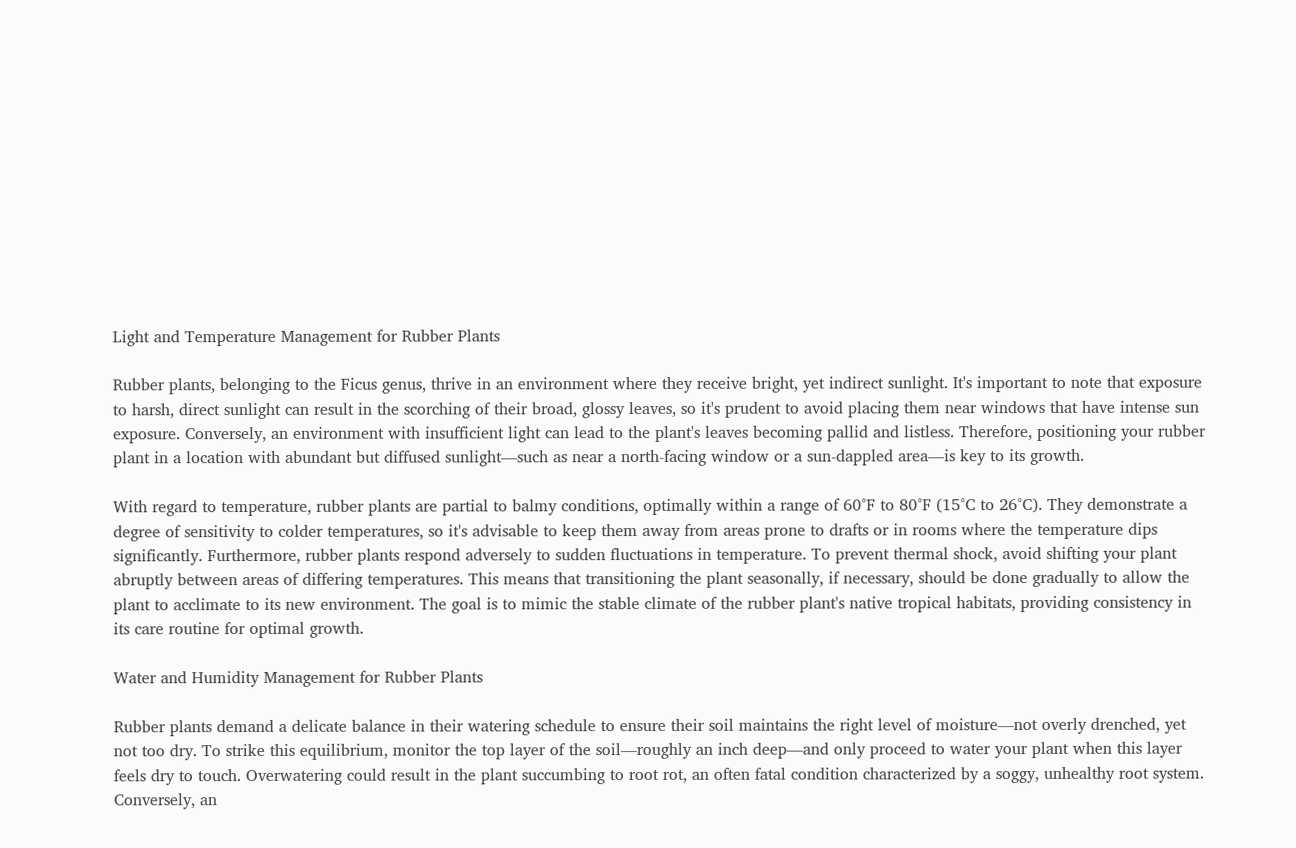Light and Temperature Management for Rubber Plants

Rubber plants, belonging to the Ficus genus, thrive in an environment where they receive bright, yet indirect sunlight. It's important to note that exposure to harsh, direct sunlight can result in the scorching of their broad, glossy leaves, so it's prudent to avoid placing them near windows that have intense sun exposure. Conversely, an environment with insufficient light can lead to the plant's leaves becoming pallid and listless. Therefore, positioning your rubber plant in a location with abundant but diffused sunlight—such as near a north-facing window or a sun-dappled area—is key to its growth.

With regard to temperature, rubber plants are partial to balmy conditions, optimally within a range of 60°F to 80°F (15°C to 26°C). They demonstrate a degree of sensitivity to colder temperatures, so it's advisable to keep them away from areas prone to drafts or in rooms where the temperature dips significantly. Furthermore, rubber plants respond adversely to sudden fluctuations in temperature. To prevent thermal shock, avoid shifting your plant abruptly between areas of differing temperatures. This means that transitioning the plant seasonally, if necessary, should be done gradually to allow the plant to acclimate to its new environment. The goal is to mimic the stable climate of the rubber plant's native tropical habitats, providing consistency in its care routine for optimal growth.

Water and Humidity Management for Rubber Plants

Rubber plants demand a delicate balance in their watering schedule to ensure their soil maintains the right level of moisture—not overly drenched, yet not too dry. To strike this equilibrium, monitor the top layer of the soil—roughly an inch deep—and only proceed to water your plant when this layer feels dry to touch. Overwatering could result in the plant succumbing to root rot, an often fatal condition characterized by a soggy, unhealthy root system. Conversely, an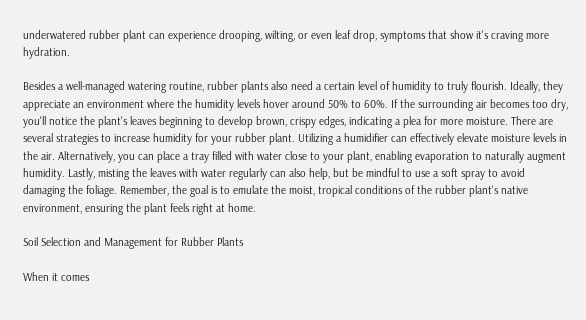underwatered rubber plant can experience drooping, wilting, or even leaf drop, symptoms that show it's craving more hydration.

Besides a well-managed watering routine, rubber plants also need a certain level of humidity to truly flourish. Ideally, they appreciate an environment where the humidity levels hover around 50% to 60%. If the surrounding air becomes too dry, you'll notice the plant's leaves beginning to develop brown, crispy edges, indicating a plea for more moisture. There are several strategies to increase humidity for your rubber plant. Utilizing a humidifier can effectively elevate moisture levels in the air. Alternatively, you can place a tray filled with water close to your plant, enabling evaporation to naturally augment humidity. Lastly, misting the leaves with water regularly can also help, but be mindful to use a soft spray to avoid damaging the foliage. Remember, the goal is to emulate the moist, tropical conditions of the rubber plant's native environment, ensuring the plant feels right at home.

Soil Selection and Management for Rubber Plants

When it comes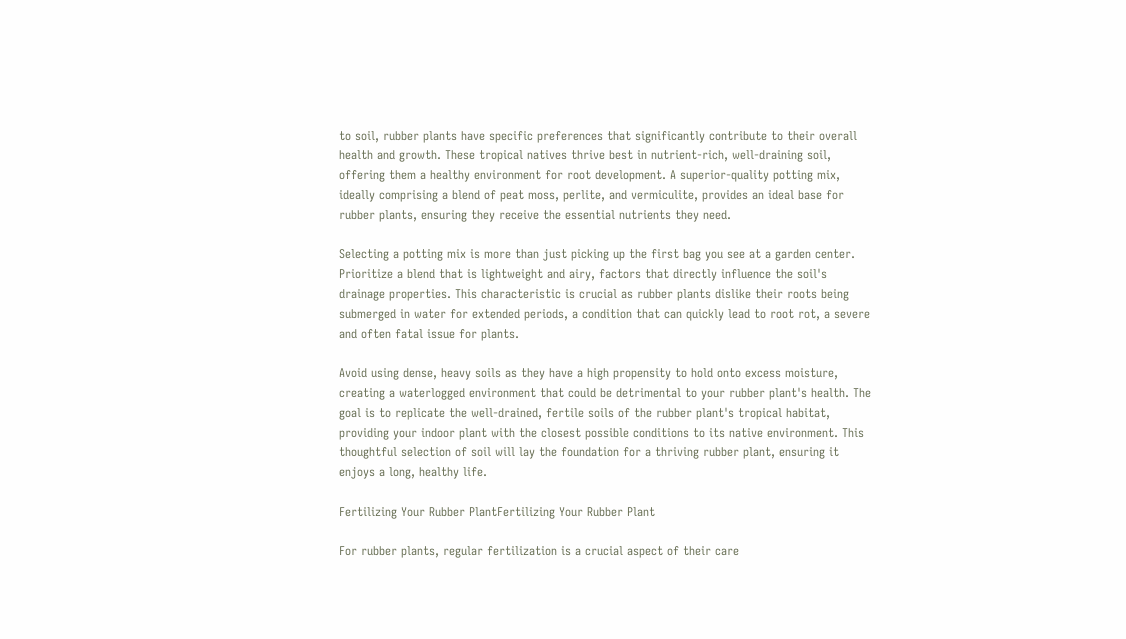to soil, rubber plants have specific preferences that significantly contribute to their overall health and growth. These tropical natives thrive best in nutrient-rich, well-draining soil, offering them a healthy environment for root development. A superior-quality potting mix, ideally comprising a blend of peat moss, perlite, and vermiculite, provides an ideal base for rubber plants, ensuring they receive the essential nutrients they need.

Selecting a potting mix is more than just picking up the first bag you see at a garden center. Prioritize a blend that is lightweight and airy, factors that directly influence the soil's drainage properties. This characteristic is crucial as rubber plants dislike their roots being submerged in water for extended periods, a condition that can quickly lead to root rot, a severe and often fatal issue for plants.

Avoid using dense, heavy soils as they have a high propensity to hold onto excess moisture, creating a waterlogged environment that could be detrimental to your rubber plant's health. The goal is to replicate the well-drained, fertile soils of the rubber plant's tropical habitat, providing your indoor plant with the closest possible conditions to its native environment. This thoughtful selection of soil will lay the foundation for a thriving rubber plant, ensuring it enjoys a long, healthy life.

Fertilizing Your Rubber PlantFertilizing Your Rubber Plant

For rubber plants, regular fertilization is a crucial aspect of their care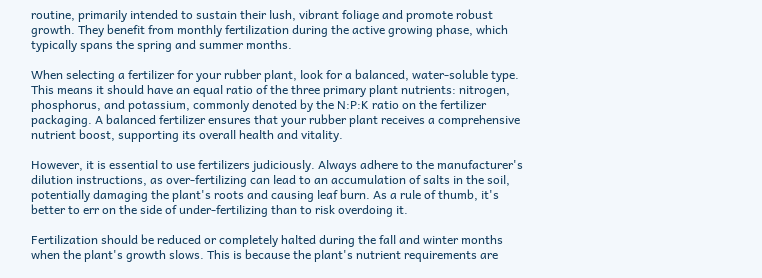routine, primarily intended to sustain their lush, vibrant foliage and promote robust growth. They benefit from monthly fertilization during the active growing phase, which typically spans the spring and summer months.

When selecting a fertilizer for your rubber plant, look for a balanced, water-soluble type. This means it should have an equal ratio of the three primary plant nutrients: nitrogen, phosphorus, and potassium, commonly denoted by the N:P:K ratio on the fertilizer packaging. A balanced fertilizer ensures that your rubber plant receives a comprehensive nutrient boost, supporting its overall health and vitality.

However, it is essential to use fertilizers judiciously. Always adhere to the manufacturer's dilution instructions, as over-fertilizing can lead to an accumulation of salts in the soil, potentially damaging the plant's roots and causing leaf burn. As a rule of thumb, it's better to err on the side of under-fertilizing than to risk overdoing it.

Fertilization should be reduced or completely halted during the fall and winter months when the plant's growth slows. This is because the plant's nutrient requirements are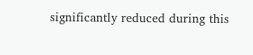significantly reduced during this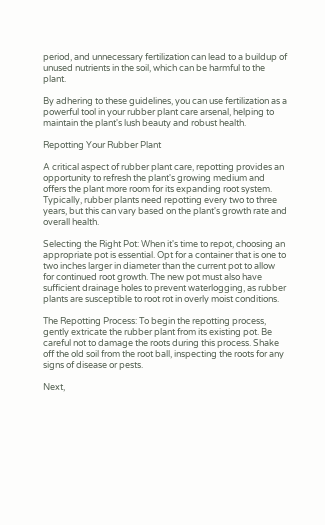period, and unnecessary fertilization can lead to a buildup of unused nutrients in the soil, which can be harmful to the plant.

By adhering to these guidelines, you can use fertilization as a powerful tool in your rubber plant care arsenal, helping to maintain the plant's lush beauty and robust health.

Repotting Your Rubber Plant

A critical aspect of rubber plant care, repotting provides an opportunity to refresh the plant's growing medium and offers the plant more room for its expanding root system. Typically, rubber plants need repotting every two to three years, but this can vary based on the plant's growth rate and overall health.

Selecting the Right Pot: When it's time to repot, choosing an appropriate pot is essential. Opt for a container that is one to two inches larger in diameter than the current pot to allow for continued root growth. The new pot must also have sufficient drainage holes to prevent waterlogging, as rubber plants are susceptible to root rot in overly moist conditions.

The Repotting Process: To begin the repotting process, gently extricate the rubber plant from its existing pot. Be careful not to damage the roots during this process. Shake off the old soil from the root ball, inspecting the roots for any signs of disease or pests.

Next,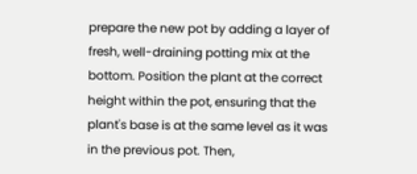prepare the new pot by adding a layer of fresh, well-draining potting mix at the bottom. Position the plant at the correct height within the pot, ensuring that the plant's base is at the same level as it was in the previous pot. Then,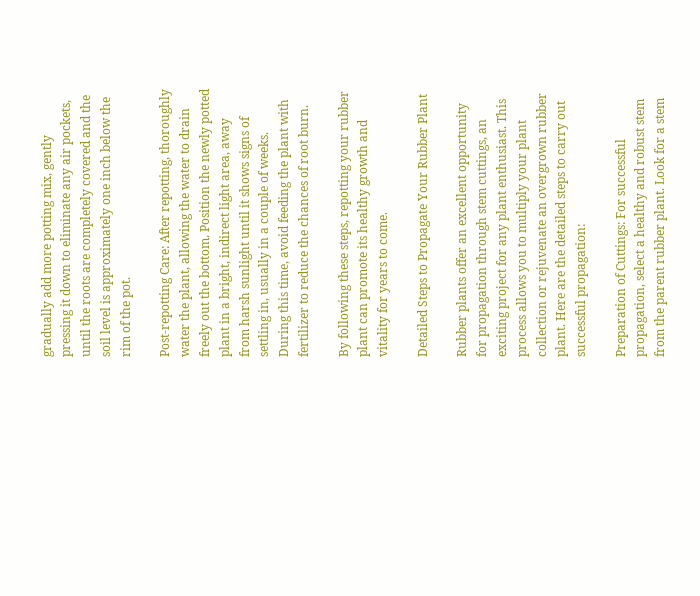gradually add more potting mix, gently pressing it down to eliminate any air pockets, until the roots are completely covered and the soil level is approximately one inch below the rim of the pot.

Post-repotting Care: After repotting, thoroughly water the plant, allowing the water to drain freely out the bottom. Position the newly potted plant in a bright, indirect light area, away from harsh sunlight until it shows signs of settling in, usually in a couple of weeks. During this time, avoid feeding the plant with fertilizer to reduce the chances of root burn.

By following these steps, repotting your rubber plant can promote its healthy growth and vitality for years to come.

Detailed Steps to Propagate Your Rubber Plant

Rubber plants offer an excellent opportunity for propagation through stem cuttings, an exciting project for any plant enthusiast. This process allows you to multiply your plant collection or rejuvenate an overgrown rubber plant. Here are the detailed steps to carry out successful propagation:

Preparation of Cuttings: For successful propagation, select a healthy and robust stem from the parent rubber plant. Look for a stem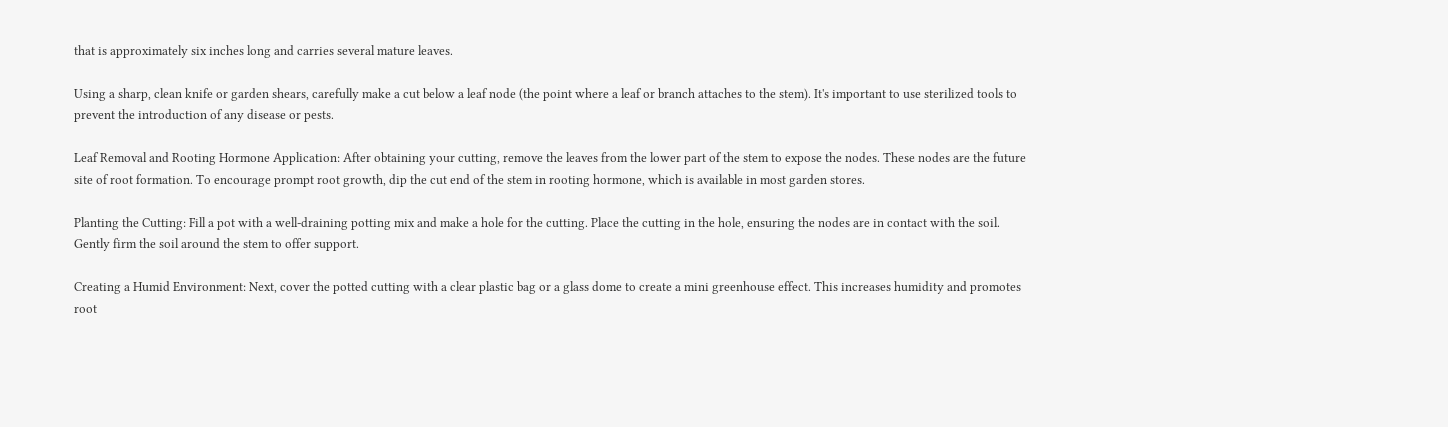that is approximately six inches long and carries several mature leaves.

Using a sharp, clean knife or garden shears, carefully make a cut below a leaf node (the point where a leaf or branch attaches to the stem). It's important to use sterilized tools to prevent the introduction of any disease or pests.

Leaf Removal and Rooting Hormone Application: After obtaining your cutting, remove the leaves from the lower part of the stem to expose the nodes. These nodes are the future site of root formation. To encourage prompt root growth, dip the cut end of the stem in rooting hormone, which is available in most garden stores.

Planting the Cutting: Fill a pot with a well-draining potting mix and make a hole for the cutting. Place the cutting in the hole, ensuring the nodes are in contact with the soil. Gently firm the soil around the stem to offer support.

Creating a Humid Environment: Next, cover the potted cutting with a clear plastic bag or a glass dome to create a mini greenhouse effect. This increases humidity and promotes root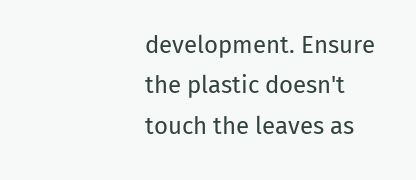development. Ensure the plastic doesn't touch the leaves as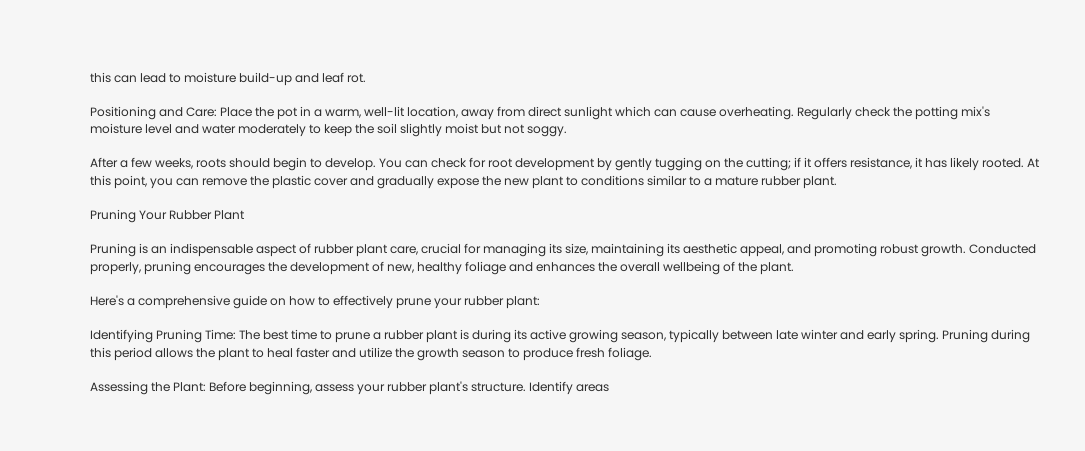this can lead to moisture build-up and leaf rot.

Positioning and Care: Place the pot in a warm, well-lit location, away from direct sunlight which can cause overheating. Regularly check the potting mix's moisture level and water moderately to keep the soil slightly moist but not soggy.

After a few weeks, roots should begin to develop. You can check for root development by gently tugging on the cutting; if it offers resistance, it has likely rooted. At this point, you can remove the plastic cover and gradually expose the new plant to conditions similar to a mature rubber plant.

Pruning Your Rubber Plant

Pruning is an indispensable aspect of rubber plant care, crucial for managing its size, maintaining its aesthetic appeal, and promoting robust growth. Conducted properly, pruning encourages the development of new, healthy foliage and enhances the overall wellbeing of the plant.

Here's a comprehensive guide on how to effectively prune your rubber plant:

Identifying Pruning Time: The best time to prune a rubber plant is during its active growing season, typically between late winter and early spring. Pruning during this period allows the plant to heal faster and utilize the growth season to produce fresh foliage.

Assessing the Plant: Before beginning, assess your rubber plant's structure. Identify areas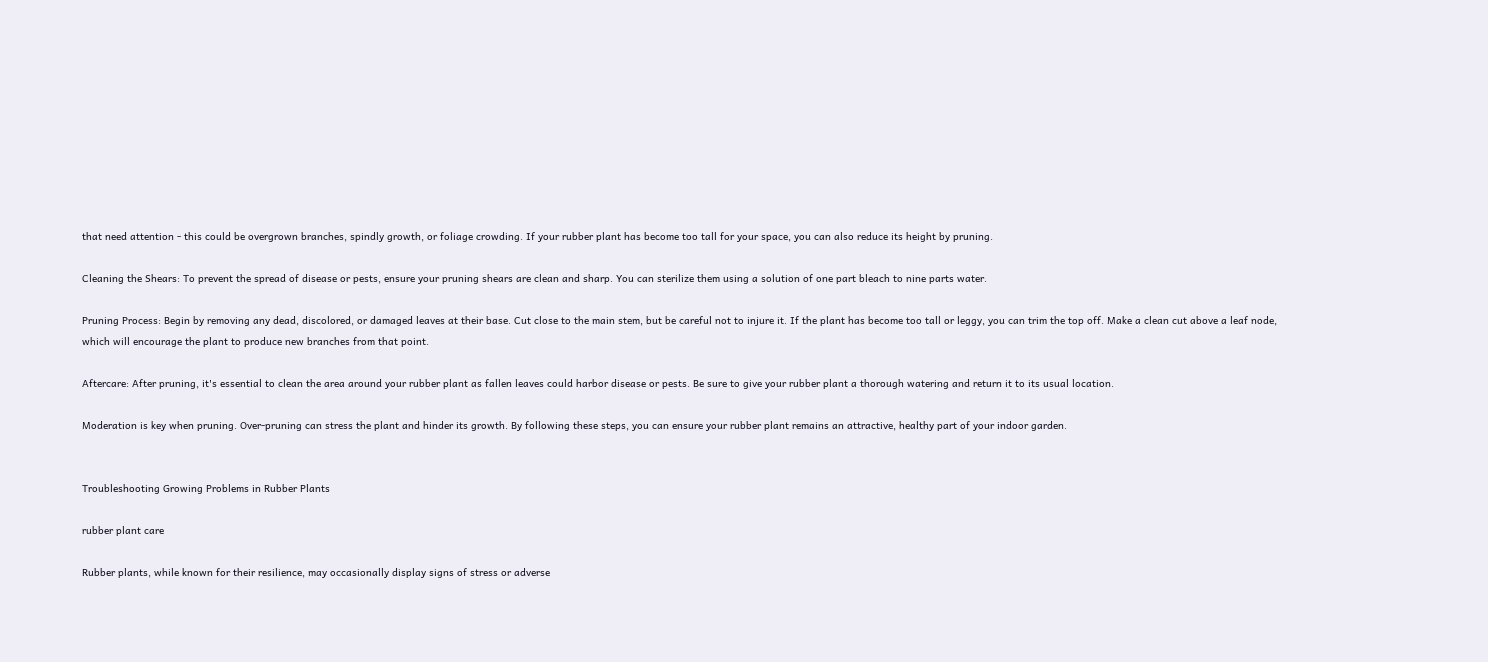that need attention - this could be overgrown branches, spindly growth, or foliage crowding. If your rubber plant has become too tall for your space, you can also reduce its height by pruning.

Cleaning the Shears: To prevent the spread of disease or pests, ensure your pruning shears are clean and sharp. You can sterilize them using a solution of one part bleach to nine parts water.

Pruning Process: Begin by removing any dead, discolored, or damaged leaves at their base. Cut close to the main stem, but be careful not to injure it. If the plant has become too tall or leggy, you can trim the top off. Make a clean cut above a leaf node, which will encourage the plant to produce new branches from that point.

Aftercare: After pruning, it's essential to clean the area around your rubber plant as fallen leaves could harbor disease or pests. Be sure to give your rubber plant a thorough watering and return it to its usual location.

Moderation is key when pruning. Over-pruning can stress the plant and hinder its growth. By following these steps, you can ensure your rubber plant remains an attractive, healthy part of your indoor garden.


Troubleshooting Growing Problems in Rubber Plants

rubber plant care

Rubber plants, while known for their resilience, may occasionally display signs of stress or adverse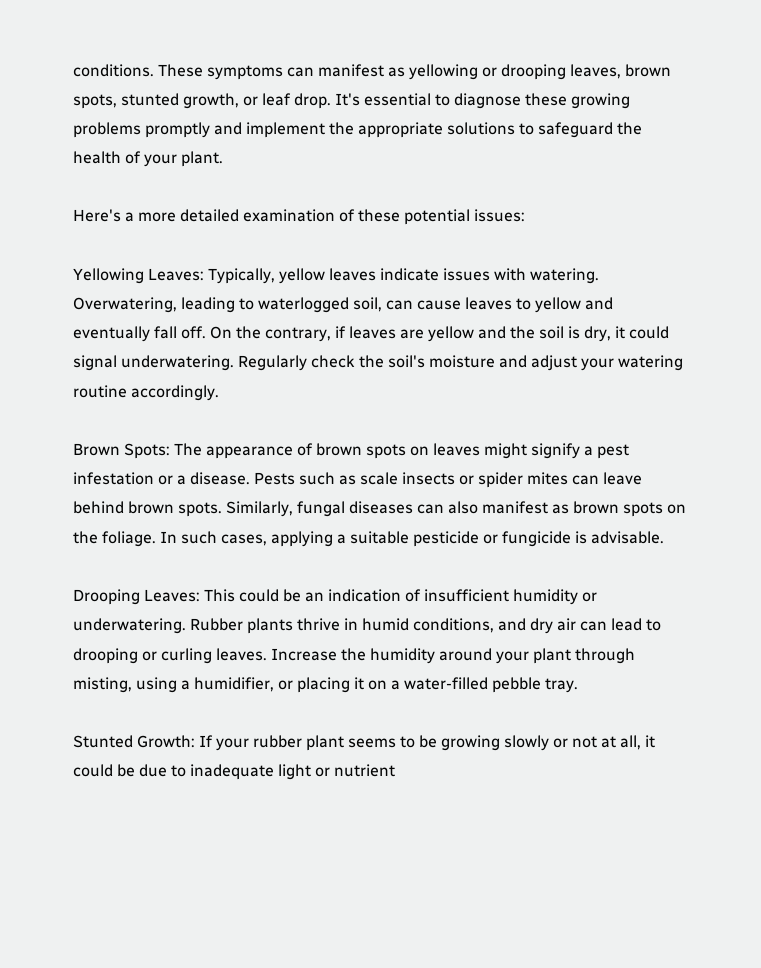conditions. These symptoms can manifest as yellowing or drooping leaves, brown spots, stunted growth, or leaf drop. It's essential to diagnose these growing problems promptly and implement the appropriate solutions to safeguard the health of your plant.

Here's a more detailed examination of these potential issues:

Yellowing Leaves: Typically, yellow leaves indicate issues with watering. Overwatering, leading to waterlogged soil, can cause leaves to yellow and eventually fall off. On the contrary, if leaves are yellow and the soil is dry, it could signal underwatering. Regularly check the soil's moisture and adjust your watering routine accordingly.

Brown Spots: The appearance of brown spots on leaves might signify a pest infestation or a disease. Pests such as scale insects or spider mites can leave behind brown spots. Similarly, fungal diseases can also manifest as brown spots on the foliage. In such cases, applying a suitable pesticide or fungicide is advisable.

Drooping Leaves: This could be an indication of insufficient humidity or underwatering. Rubber plants thrive in humid conditions, and dry air can lead to drooping or curling leaves. Increase the humidity around your plant through misting, using a humidifier, or placing it on a water-filled pebble tray.

Stunted Growth: If your rubber plant seems to be growing slowly or not at all, it could be due to inadequate light or nutrient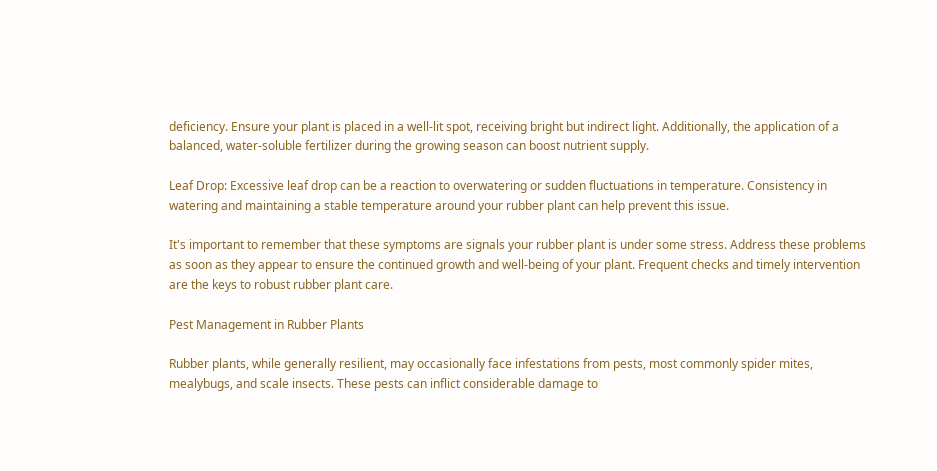deficiency. Ensure your plant is placed in a well-lit spot, receiving bright but indirect light. Additionally, the application of a balanced, water-soluble fertilizer during the growing season can boost nutrient supply.

Leaf Drop: Excessive leaf drop can be a reaction to overwatering or sudden fluctuations in temperature. Consistency in watering and maintaining a stable temperature around your rubber plant can help prevent this issue.

It's important to remember that these symptoms are signals your rubber plant is under some stress. Address these problems as soon as they appear to ensure the continued growth and well-being of your plant. Frequent checks and timely intervention are the keys to robust rubber plant care.

Pest Management in Rubber Plants

Rubber plants, while generally resilient, may occasionally face infestations from pests, most commonly spider mites, mealybugs, and scale insects. These pests can inflict considerable damage to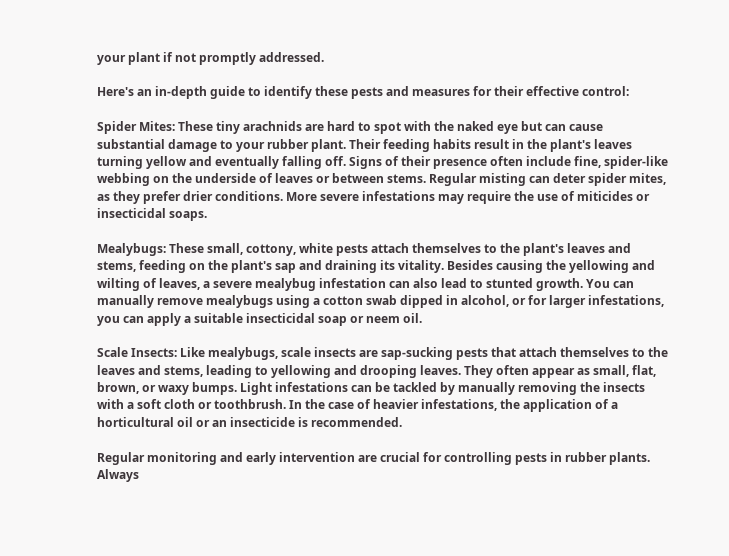your plant if not promptly addressed.

Here's an in-depth guide to identify these pests and measures for their effective control:

Spider Mites: These tiny arachnids are hard to spot with the naked eye but can cause substantial damage to your rubber plant. Their feeding habits result in the plant's leaves turning yellow and eventually falling off. Signs of their presence often include fine, spider-like webbing on the underside of leaves or between stems. Regular misting can deter spider mites, as they prefer drier conditions. More severe infestations may require the use of miticides or insecticidal soaps.

Mealybugs: These small, cottony, white pests attach themselves to the plant's leaves and stems, feeding on the plant's sap and draining its vitality. Besides causing the yellowing and wilting of leaves, a severe mealybug infestation can also lead to stunted growth. You can manually remove mealybugs using a cotton swab dipped in alcohol, or for larger infestations, you can apply a suitable insecticidal soap or neem oil.

Scale Insects: Like mealybugs, scale insects are sap-sucking pests that attach themselves to the leaves and stems, leading to yellowing and drooping leaves. They often appear as small, flat, brown, or waxy bumps. Light infestations can be tackled by manually removing the insects with a soft cloth or toothbrush. In the case of heavier infestations, the application of a horticultural oil or an insecticide is recommended.

Regular monitoring and early intervention are crucial for controlling pests in rubber plants. Always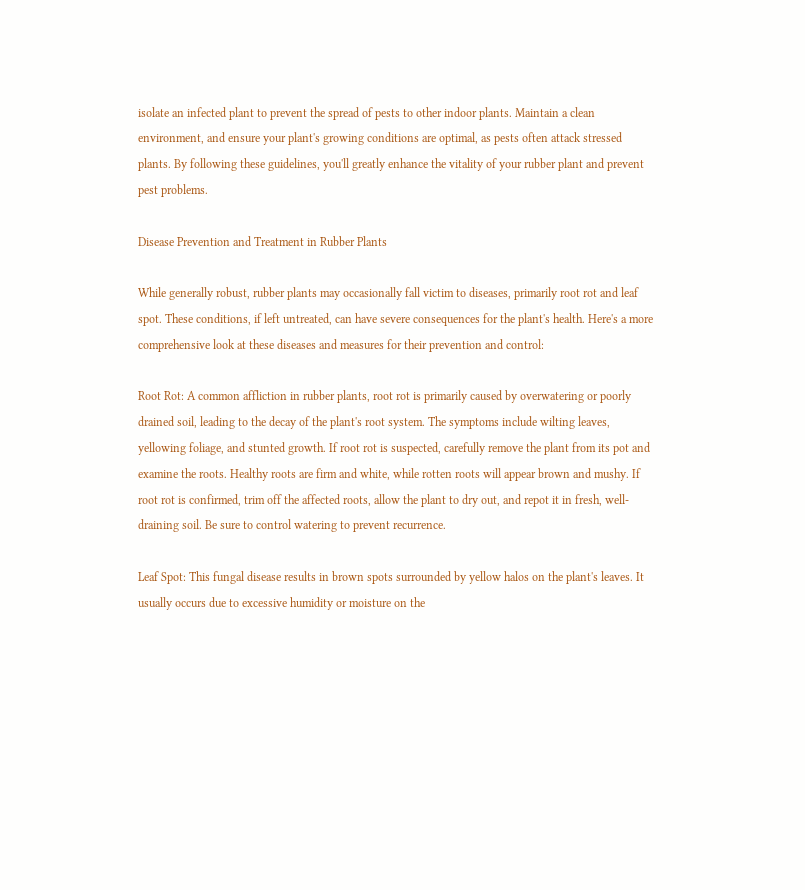isolate an infected plant to prevent the spread of pests to other indoor plants. Maintain a clean environment, and ensure your plant's growing conditions are optimal, as pests often attack stressed plants. By following these guidelines, you'll greatly enhance the vitality of your rubber plant and prevent pest problems.

Disease Prevention and Treatment in Rubber Plants

While generally robust, rubber plants may occasionally fall victim to diseases, primarily root rot and leaf spot. These conditions, if left untreated, can have severe consequences for the plant's health. Here's a more comprehensive look at these diseases and measures for their prevention and control:

Root Rot: A common affliction in rubber plants, root rot is primarily caused by overwatering or poorly drained soil, leading to the decay of the plant's root system. The symptoms include wilting leaves, yellowing foliage, and stunted growth. If root rot is suspected, carefully remove the plant from its pot and examine the roots. Healthy roots are firm and white, while rotten roots will appear brown and mushy. If root rot is confirmed, trim off the affected roots, allow the plant to dry out, and repot it in fresh, well-draining soil. Be sure to control watering to prevent recurrence.

Leaf Spot: This fungal disease results in brown spots surrounded by yellow halos on the plant's leaves. It usually occurs due to excessive humidity or moisture on the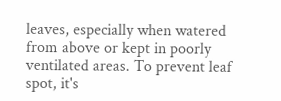leaves, especially when watered from above or kept in poorly ventilated areas. To prevent leaf spot, it's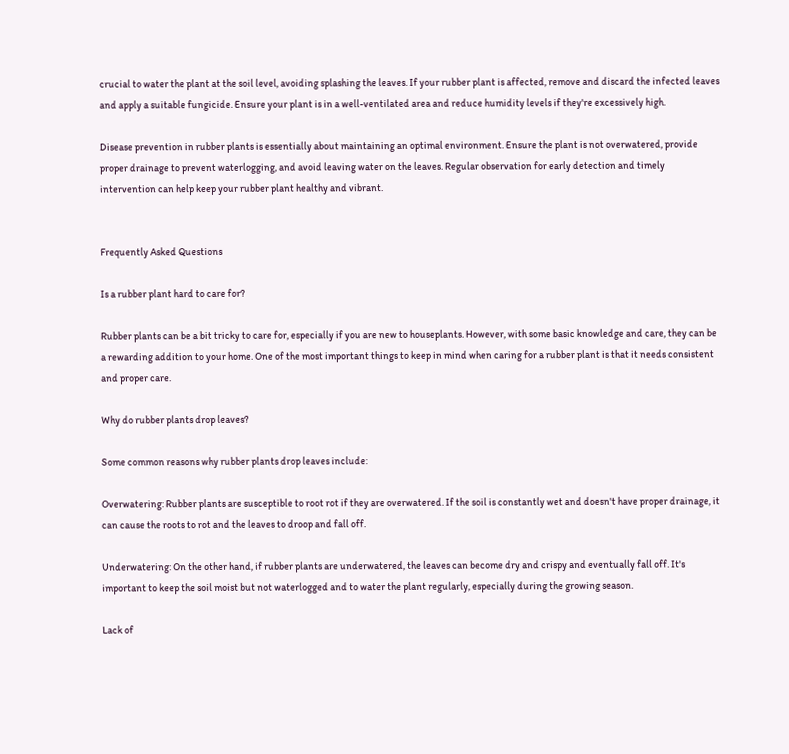crucial to water the plant at the soil level, avoiding splashing the leaves. If your rubber plant is affected, remove and discard the infected leaves and apply a suitable fungicide. Ensure your plant is in a well-ventilated area and reduce humidity levels if they're excessively high.

Disease prevention in rubber plants is essentially about maintaining an optimal environment. Ensure the plant is not overwatered, provide proper drainage to prevent waterlogging, and avoid leaving water on the leaves. Regular observation for early detection and timely intervention can help keep your rubber plant healthy and vibrant.


Frequently Asked Questions

Is a rubber plant hard to care for?

Rubber plants can be a bit tricky to care for, especially if you are new to houseplants. However, with some basic knowledge and care, they can be a rewarding addition to your home. One of the most important things to keep in mind when caring for a rubber plant is that it needs consistent and proper care.

Why do rubber plants drop leaves?

Some common reasons why rubber plants drop leaves include:

Overwatering: Rubber plants are susceptible to root rot if they are overwatered. If the soil is constantly wet and doesn't have proper drainage, it can cause the roots to rot and the leaves to droop and fall off.

Underwatering: On the other hand, if rubber plants are underwatered, the leaves can become dry and crispy and eventually fall off. It's important to keep the soil moist but not waterlogged and to water the plant regularly, especially during the growing season.

Lack of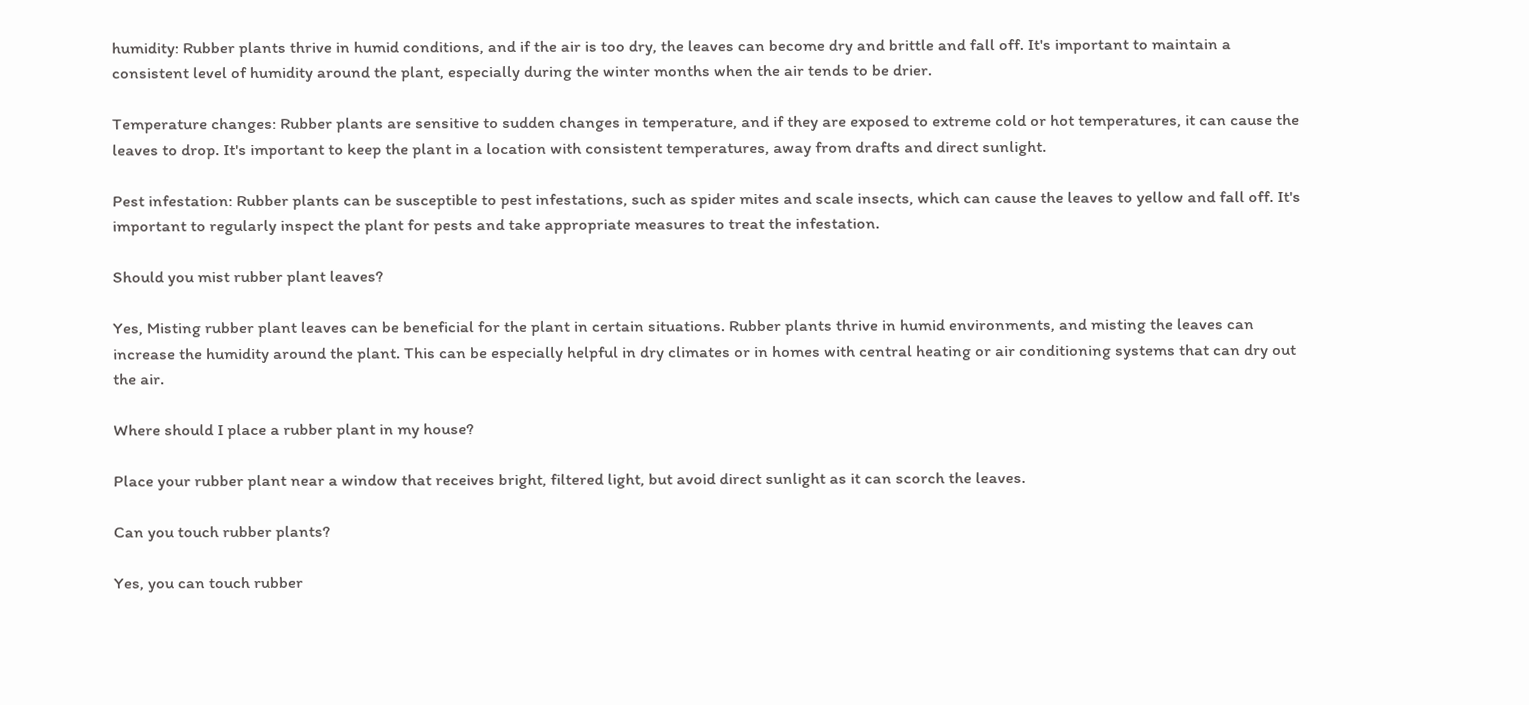humidity: Rubber plants thrive in humid conditions, and if the air is too dry, the leaves can become dry and brittle and fall off. It's important to maintain a consistent level of humidity around the plant, especially during the winter months when the air tends to be drier.

Temperature changes: Rubber plants are sensitive to sudden changes in temperature, and if they are exposed to extreme cold or hot temperatures, it can cause the leaves to drop. It's important to keep the plant in a location with consistent temperatures, away from drafts and direct sunlight.

Pest infestation: Rubber plants can be susceptible to pest infestations, such as spider mites and scale insects, which can cause the leaves to yellow and fall off. It's important to regularly inspect the plant for pests and take appropriate measures to treat the infestation.

Should you mist rubber plant leaves?

Yes, Misting rubber plant leaves can be beneficial for the plant in certain situations. Rubber plants thrive in humid environments, and misting the leaves can increase the humidity around the plant. This can be especially helpful in dry climates or in homes with central heating or air conditioning systems that can dry out the air.

Where should I place a rubber plant in my house?

Place your rubber plant near a window that receives bright, filtered light, but avoid direct sunlight as it can scorch the leaves.

Can you touch rubber plants?

Yes, you can touch rubber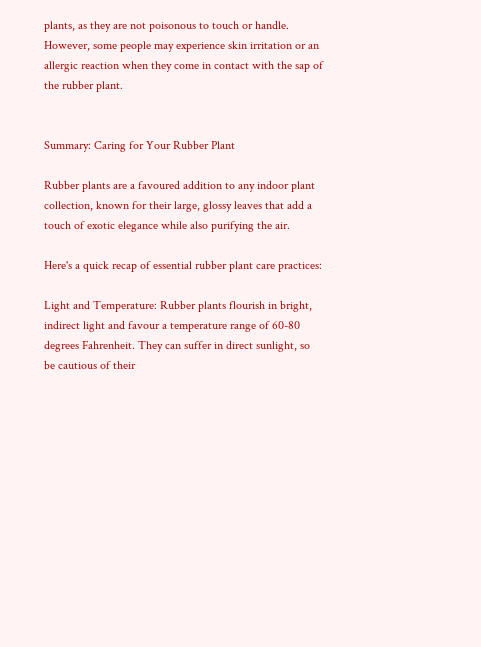plants, as they are not poisonous to touch or handle. However, some people may experience skin irritation or an allergic reaction when they come in contact with the sap of the rubber plant.


Summary: Caring for Your Rubber Plant

Rubber plants are a favoured addition to any indoor plant collection, known for their large, glossy leaves that add a touch of exotic elegance while also purifying the air.

Here's a quick recap of essential rubber plant care practices:

Light and Temperature: Rubber plants flourish in bright, indirect light and favour a temperature range of 60-80 degrees Fahrenheit. They can suffer in direct sunlight, so be cautious of their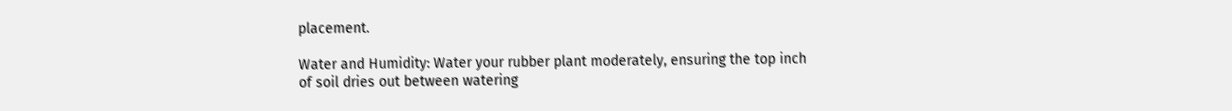placement.

Water and Humidity: Water your rubber plant moderately, ensuring the top inch of soil dries out between watering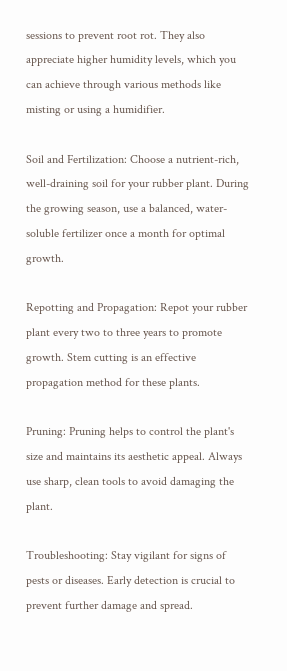sessions to prevent root rot. They also appreciate higher humidity levels, which you can achieve through various methods like misting or using a humidifier.

Soil and Fertilization: Choose a nutrient-rich, well-draining soil for your rubber plant. During the growing season, use a balanced, water-soluble fertilizer once a month for optimal growth.

Repotting and Propagation: Repot your rubber plant every two to three years to promote growth. Stem cutting is an effective propagation method for these plants.

Pruning: Pruning helps to control the plant's size and maintains its aesthetic appeal. Always use sharp, clean tools to avoid damaging the plant.

Troubleshooting: Stay vigilant for signs of pests or diseases. Early detection is crucial to prevent further damage and spread.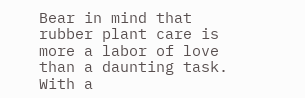Bear in mind that rubber plant care is more a labor of love than a daunting task. With a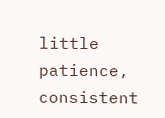little patience, consistent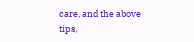care, and the above tips,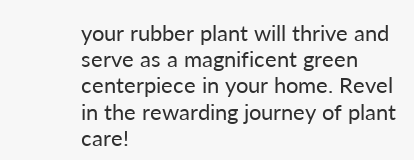your rubber plant will thrive and serve as a magnificent green centerpiece in your home. Revel in the rewarding journey of plant care!